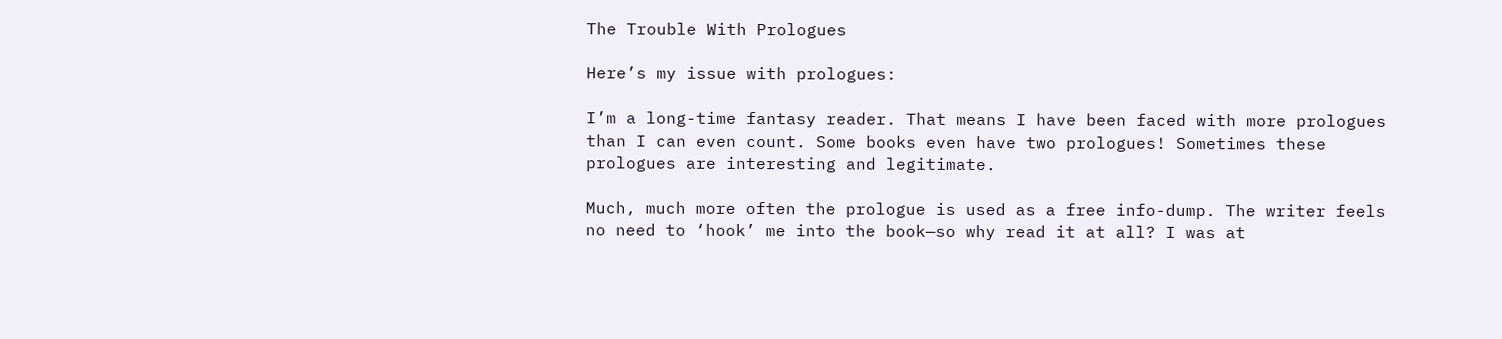The Trouble With Prologues

Here’s my issue with prologues:

I’m a long-time fantasy reader. That means I have been faced with more prologues than I can even count. Some books even have two prologues! Sometimes these prologues are interesting and legitimate.

Much, much more often the prologue is used as a free info-dump. The writer feels no need to ‘hook’ me into the book—so why read it at all? I was at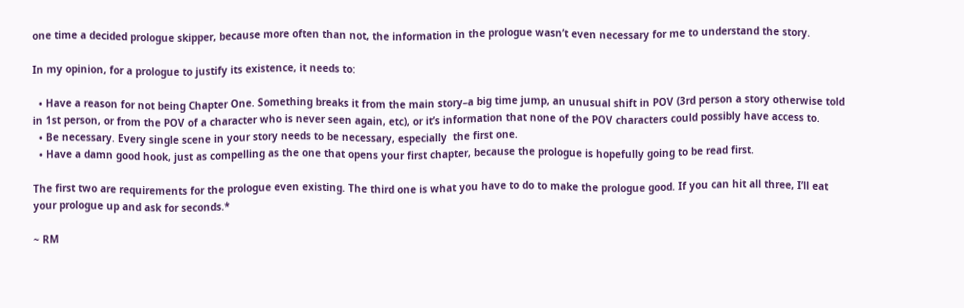one time a decided prologue skipper, because more often than not, the information in the prologue wasn’t even necessary for me to understand the story.

In my opinion, for a prologue to justify its existence, it needs to:

  • Have a reason for not being Chapter One. Something breaks it from the main story–a big time jump, an unusual shift in POV (3rd person a story otherwise told in 1st person, or from the POV of a character who is never seen again, etc), or it’s information that none of the POV characters could possibly have access to.
  • Be necessary. Every single scene in your story needs to be necessary, especially  the first one.
  • Have a damn good hook, just as compelling as the one that opens your first chapter, because the prologue is hopefully going to be read first.

The first two are requirements for the prologue even existing. The third one is what you have to do to make the prologue good. If you can hit all three, I’ll eat your prologue up and ask for seconds.*

~ RM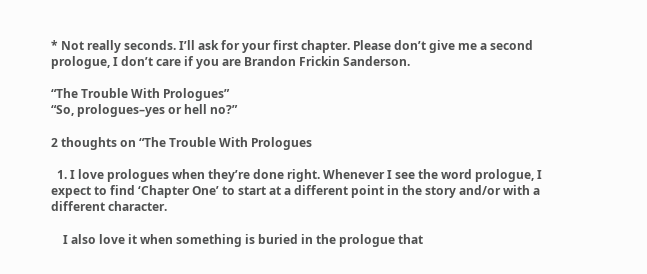* Not really seconds. I’ll ask for your first chapter. Please don’t give me a second prologue, I don’t care if you are Brandon Frickin Sanderson.

“The Trouble With Prologues”
“So, prologues–yes or hell no?”

2 thoughts on “The Trouble With Prologues

  1. I love prologues when they’re done right. Whenever I see the word prologue, I expect to find ‘Chapter One’ to start at a different point in the story and/or with a different character.

    I also love it when something is buried in the prologue that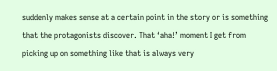suddenly makes sense at a certain point in the story or is something that the protagonists discover. That ‘aha!’ moment I get from picking up on something like that is always very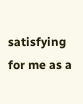satisfying for me as a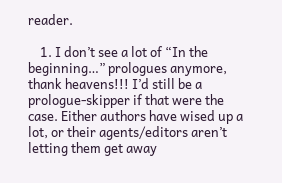reader.

    1. I don’t see a lot of “In the beginning…” prologues anymore, thank heavens!!! I’d still be a prologue-skipper if that were the case. Either authors have wised up a lot, or their agents/editors aren’t letting them get away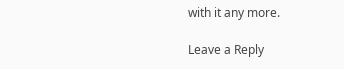with it any more.

Leave a Reply